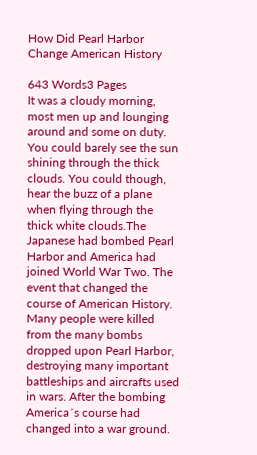How Did Pearl Harbor Change American History

643 Words3 Pages
It was a cloudy morning, most men up and lounging around and some on duty. You could barely see the sun shining through the thick clouds. You could though, hear the buzz of a plane when flying through the thick white clouds.The Japanese had bombed Pearl Harbor and America had joined World War Two. The event that changed the course of American History. Many people were killed from the many bombs dropped upon Pearl Harbor, destroying many important battleships and aircrafts used in wars. After the bombing America´s course had changed into a war ground.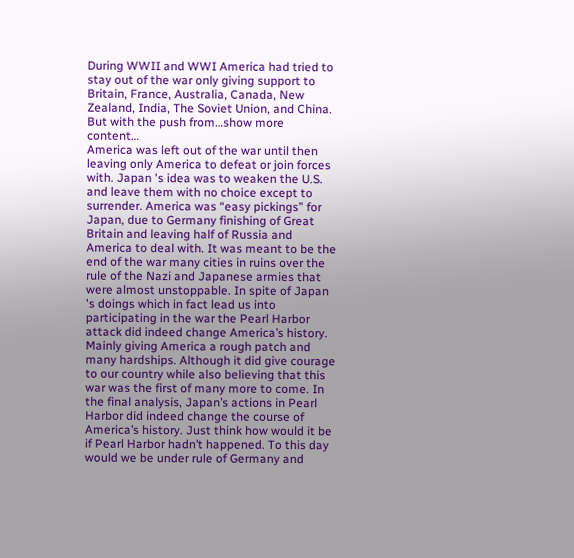During WWII and WWI America had tried to stay out of the war only giving support to Britain, France, Australia, Canada, New Zealand, India, The Soviet Union, and China. But with the push from…show more content…
America was left out of the war until then leaving only America to defeat or join forces with. Japan 's idea was to weaken the U.S. and leave them with no choice except to surrender. America was “easy pickings” for Japan, due to Germany finishing of Great Britain and leaving half of Russia and America to deal with. It was meant to be the end of the war many cities in ruins over the rule of the Nazi and Japanese armies that were almost unstoppable. In spite of Japan 's doings which in fact lead us into participating in the war the Pearl Harbor attack did indeed change America’s history. Mainly giving America a rough patch and many hardships. Although it did give courage to our country while also believing that this war was the first of many more to come. In the final analysis, Japan’s actions in Pearl Harbor did indeed change the course of America’s history. Just think how would it be if Pearl Harbor hadn’t happened. To this day would we be under rule of Germany and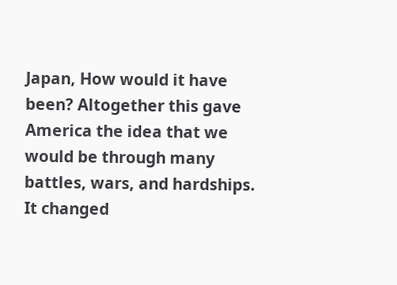Japan, How would it have been? Altogether this gave America the idea that we would be through many battles, wars, and hardships. It changed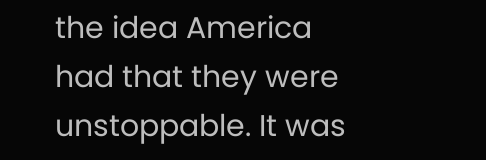the idea America had that they were unstoppable. It was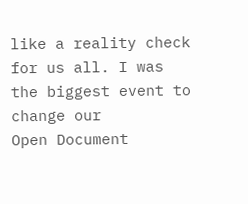like a reality check for us all. I was the biggest event to change our
Open Document